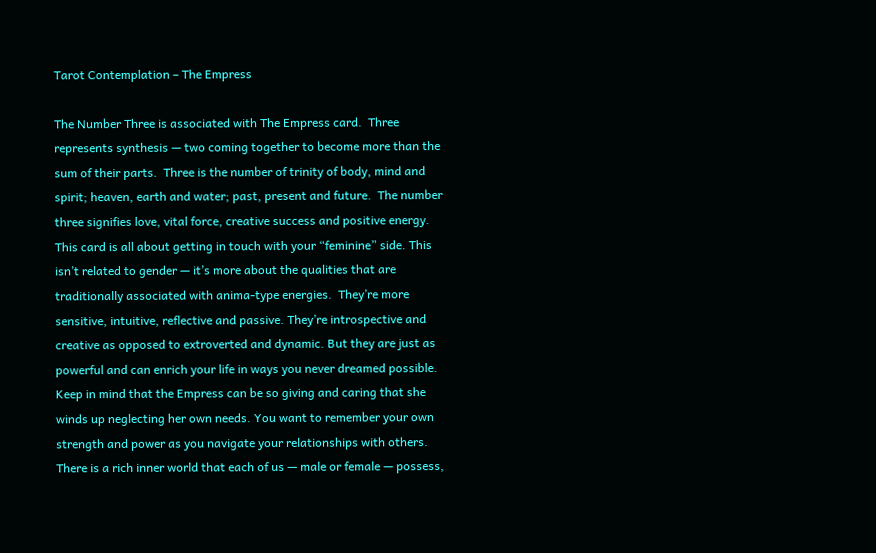Tarot Contemplation – The Empress

The Number Three is associated with The Empress card.  Three represents synthesis — two coming together to become more than the sum of their parts.  Three is the number of trinity of body, mind and spirit; heaven, earth and water; past, present and future.  The number three signifies love, vital force, creative success and positive energy.  This card is all about getting in touch with your “feminine” side. This isn’t related to gender — it’s more about the qualities that are traditionally associated with anima-type energies.  They’re more sensitive, intuitive, reflective and passive. They’re introspective and creative as opposed to extroverted and dynamic. But they are just as powerful and can enrich your life in ways you never dreamed possible.  Keep in mind that the Empress can be so giving and caring that she winds up neglecting her own needs. You want to remember your own strength and power as you navigate your relationships with others.  There is a rich inner world that each of us — male or female — possess,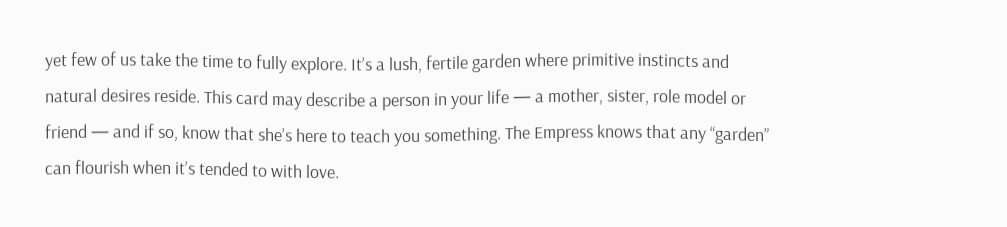yet few of us take the time to fully explore. It’s a lush, fertile garden where primitive instincts and natural desires reside. This card may describe a person in your life — a mother, sister, role model or friend — and if so, know that she’s here to teach you something. The Empress knows that any “garden” can flourish when it’s tended to with love.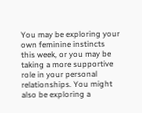You may be exploring your own feminine instincts this week, or you may be taking a more supportive role in your personal relationships. You might also be exploring a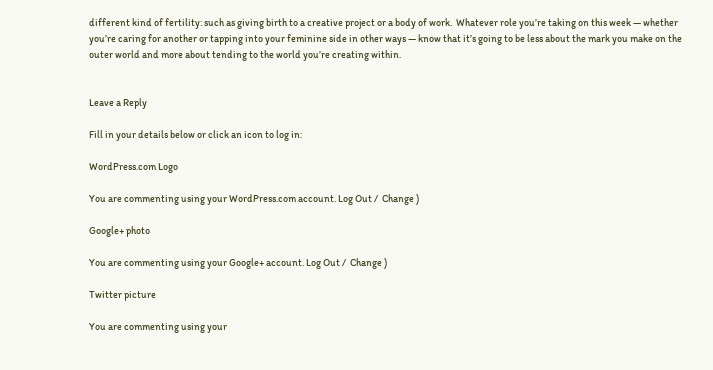different kind of fertility: such as giving birth to a creative project or a body of work.  Whatever role you’re taking on this week — whether you’re caring for another or tapping into your feminine side in other ways — know that it’s going to be less about the mark you make on the outer world and more about tending to the world you’re creating within.


Leave a Reply

Fill in your details below or click an icon to log in:

WordPress.com Logo

You are commenting using your WordPress.com account. Log Out /  Change )

Google+ photo

You are commenting using your Google+ account. Log Out /  Change )

Twitter picture

You are commenting using your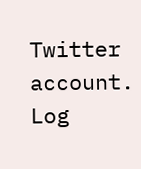Twitter account. Log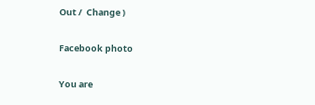Out /  Change )

Facebook photo

You are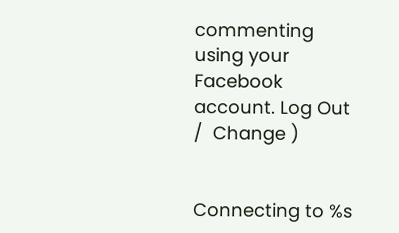commenting using your Facebook account. Log Out /  Change )


Connecting to %s